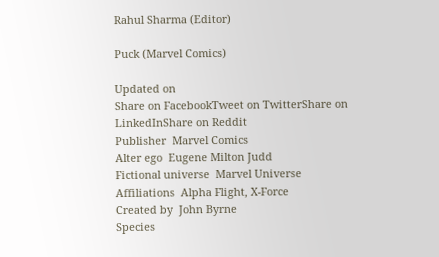Rahul Sharma (Editor)

Puck (Marvel Comics)

Updated on
Share on FacebookTweet on TwitterShare on LinkedInShare on Reddit
Publisher  Marvel Comics
Alter ego  Eugene Milton Judd
Fictional universe  Marvel Universe
Affiliations  Alpha Flight, X-Force
Created by  John Byrne
Species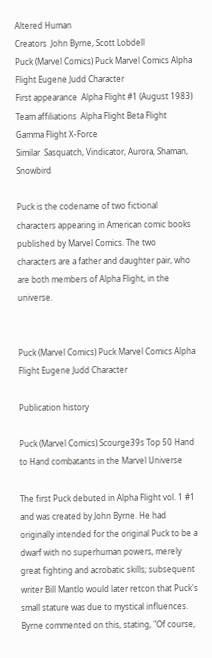Altered Human
Creators  John Byrne, Scott Lobdell
Puck (Marvel Comics) Puck Marvel Comics Alpha Flight Eugene Judd Character
First appearance  Alpha Flight #1 (August 1983)
Team affiliations  Alpha Flight Beta Flight Gamma Flight X-Force
Similar  Sasquatch, Vindicator, Aurora, Shaman, Snowbird

Puck is the codename of two fictional characters appearing in American comic books published by Marvel Comics. The two characters are a father and daughter pair, who are both members of Alpha Flight, in the universe.


Puck (Marvel Comics) Puck Marvel Comics Alpha Flight Eugene Judd Character

Publication history

Puck (Marvel Comics) Scourge39s Top 50 Hand to Hand combatants in the Marvel Universe

The first Puck debuted in Alpha Flight vol. 1 #1 and was created by John Byrne. He had originally intended for the original Puck to be a dwarf with no superhuman powers, merely great fighting and acrobatic skills; subsequent writer Bill Mantlo would later retcon that Puck's small stature was due to mystical influences. Byrne commented on this, stating, "Of course,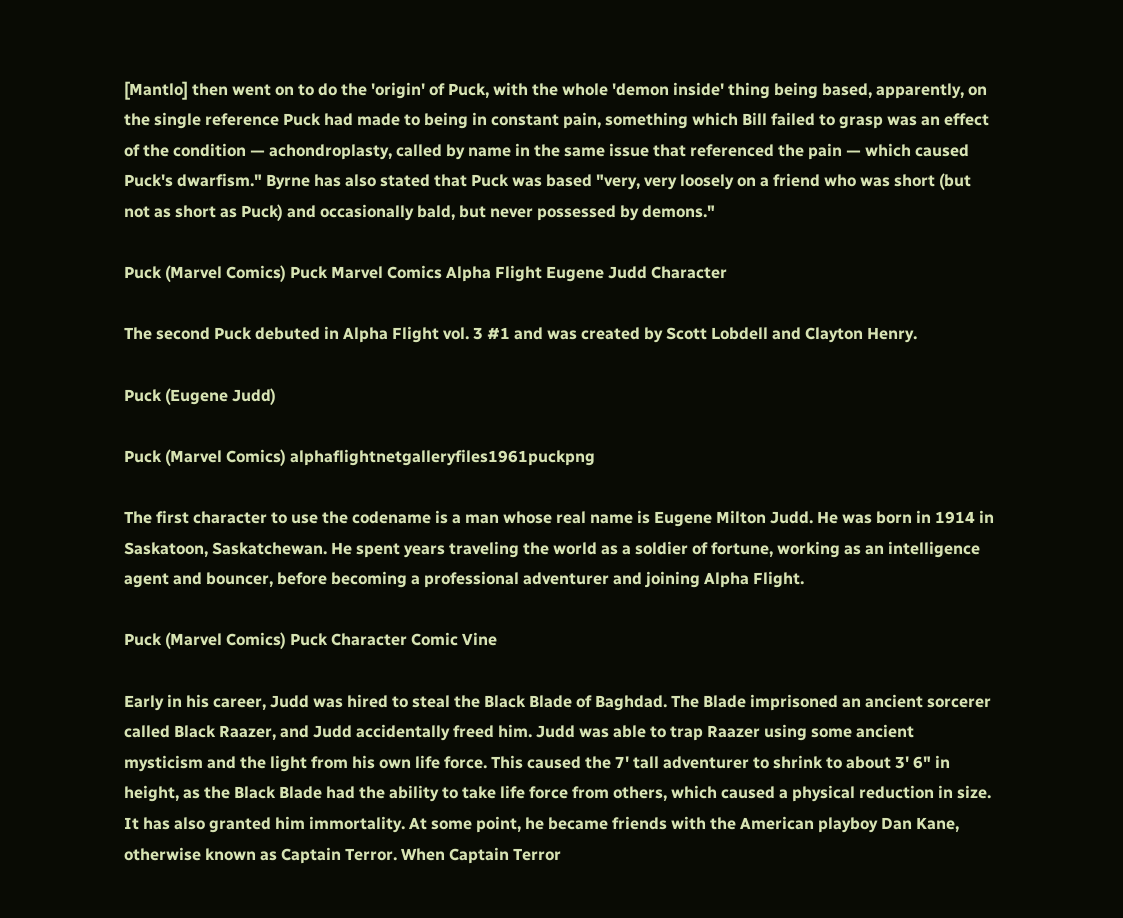[Mantlo] then went on to do the 'origin' of Puck, with the whole 'demon inside' thing being based, apparently, on the single reference Puck had made to being in constant pain, something which Bill failed to grasp was an effect of the condition — achondroplasty, called by name in the same issue that referenced the pain — which caused Puck's dwarfism." Byrne has also stated that Puck was based "very, very loosely on a friend who was short (but not as short as Puck) and occasionally bald, but never possessed by demons."

Puck (Marvel Comics) Puck Marvel Comics Alpha Flight Eugene Judd Character

The second Puck debuted in Alpha Flight vol. 3 #1 and was created by Scott Lobdell and Clayton Henry.

Puck (Eugene Judd)

Puck (Marvel Comics) alphaflightnetgalleryfiles1961puckpng

The first character to use the codename is a man whose real name is Eugene Milton Judd. He was born in 1914 in Saskatoon, Saskatchewan. He spent years traveling the world as a soldier of fortune, working as an intelligence agent and bouncer, before becoming a professional adventurer and joining Alpha Flight.

Puck (Marvel Comics) Puck Character Comic Vine

Early in his career, Judd was hired to steal the Black Blade of Baghdad. The Blade imprisoned an ancient sorcerer called Black Raazer, and Judd accidentally freed him. Judd was able to trap Raazer using some ancient mysticism and the light from his own life force. This caused the 7' tall adventurer to shrink to about 3' 6" in height, as the Black Blade had the ability to take life force from others, which caused a physical reduction in size. It has also granted him immortality. At some point, he became friends with the American playboy Dan Kane, otherwise known as Captain Terror. When Captain Terror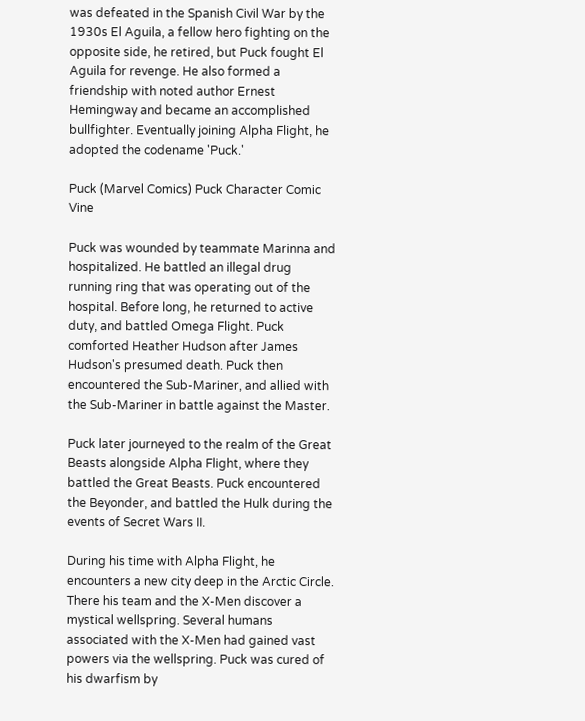was defeated in the Spanish Civil War by the 1930s El Aguila, a fellow hero fighting on the opposite side, he retired, but Puck fought El Aguila for revenge. He also formed a friendship with noted author Ernest Hemingway and became an accomplished bullfighter. Eventually joining Alpha Flight, he adopted the codename 'Puck.'

Puck (Marvel Comics) Puck Character Comic Vine

Puck was wounded by teammate Marinna and hospitalized. He battled an illegal drug running ring that was operating out of the hospital. Before long, he returned to active duty, and battled Omega Flight. Puck comforted Heather Hudson after James Hudson's presumed death. Puck then encountered the Sub-Mariner, and allied with the Sub-Mariner in battle against the Master.

Puck later journeyed to the realm of the Great Beasts alongside Alpha Flight, where they battled the Great Beasts. Puck encountered the Beyonder, and battled the Hulk during the events of Secret Wars II.

During his time with Alpha Flight, he encounters a new city deep in the Arctic Circle. There his team and the X-Men discover a mystical wellspring. Several humans associated with the X-Men had gained vast powers via the wellspring. Puck was cured of his dwarfism by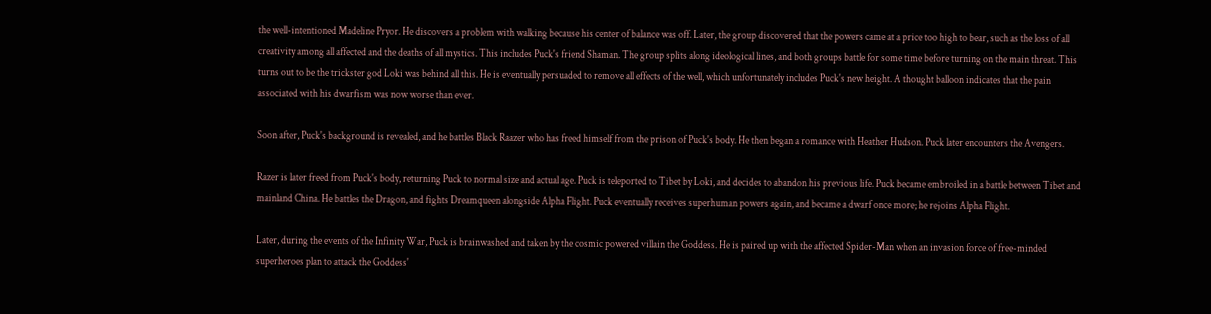the well-intentioned Madeline Pryor. He discovers a problem with walking because his center of balance was off. Later, the group discovered that the powers came at a price too high to bear, such as the loss of all creativity among all affected and the deaths of all mystics. This includes Puck's friend Shaman. The group splits along ideological lines, and both groups battle for some time before turning on the main threat. This turns out to be the trickster god Loki was behind all this. He is eventually persuaded to remove all effects of the well, which unfortunately includes Puck's new height. A thought balloon indicates that the pain associated with his dwarfism was now worse than ever.

Soon after, Puck's background is revealed, and he battles Black Raazer who has freed himself from the prison of Puck's body. He then began a romance with Heather Hudson. Puck later encounters the Avengers.

Razer is later freed from Puck's body, returning Puck to normal size and actual age. Puck is teleported to Tibet by Loki, and decides to abandon his previous life. Puck became embroiled in a battle between Tibet and mainland China. He battles the Dragon, and fights Dreamqueen alongside Alpha Flight. Puck eventually receives superhuman powers again, and became a dwarf once more; he rejoins Alpha Flight.

Later, during the events of the Infinity War, Puck is brainwashed and taken by the cosmic powered villain the Goddess. He is paired up with the affected Spider-Man when an invasion force of free-minded superheroes plan to attack the Goddess'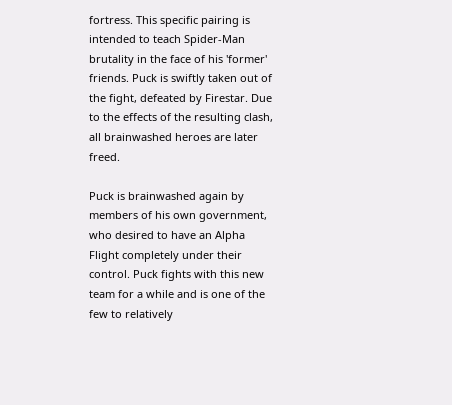fortress. This specific pairing is intended to teach Spider-Man brutality in the face of his 'former' friends. Puck is swiftly taken out of the fight, defeated by Firestar. Due to the effects of the resulting clash, all brainwashed heroes are later freed.

Puck is brainwashed again by members of his own government, who desired to have an Alpha Flight completely under their control. Puck fights with this new team for a while and is one of the few to relatively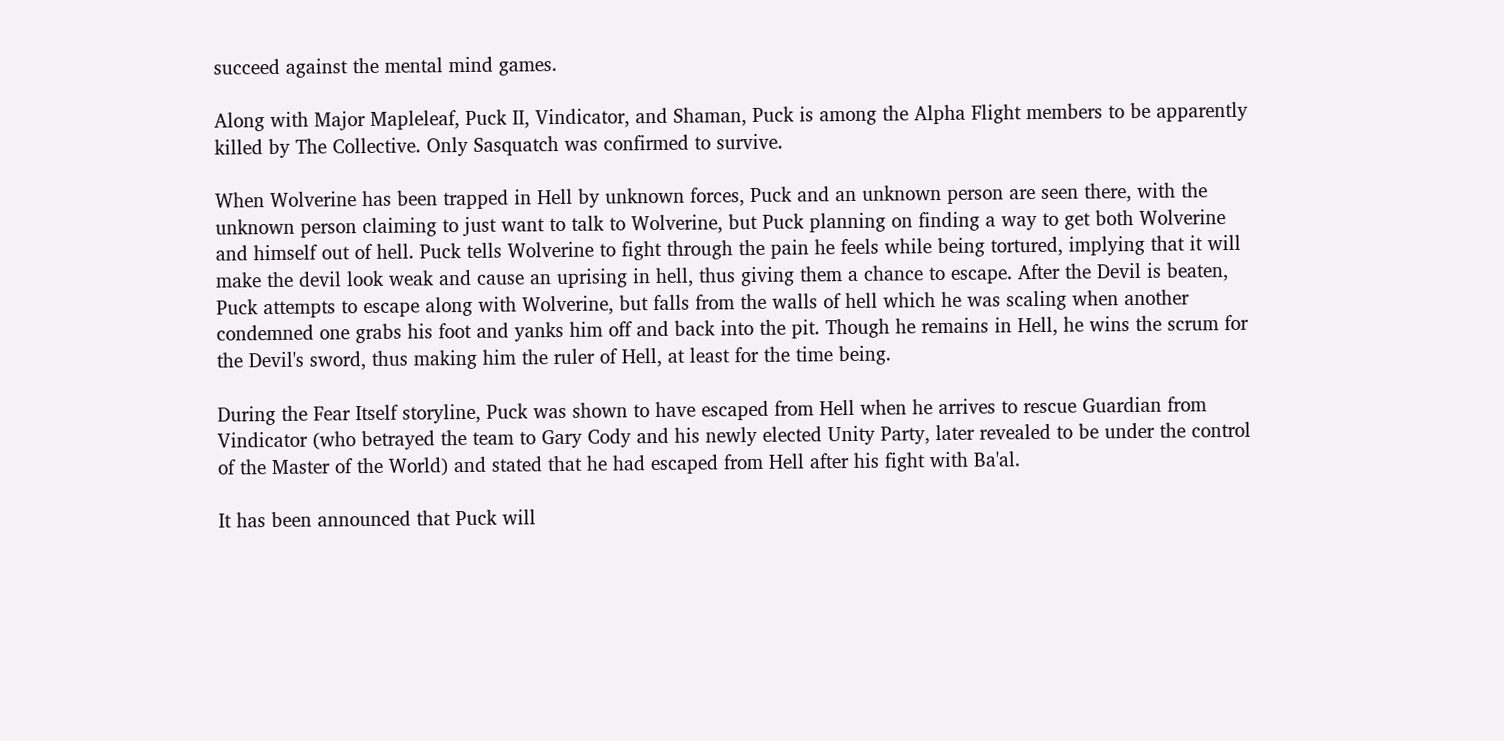succeed against the mental mind games.

Along with Major Mapleleaf, Puck II, Vindicator, and Shaman, Puck is among the Alpha Flight members to be apparently killed by The Collective. Only Sasquatch was confirmed to survive.

When Wolverine has been trapped in Hell by unknown forces, Puck and an unknown person are seen there, with the unknown person claiming to just want to talk to Wolverine, but Puck planning on finding a way to get both Wolverine and himself out of hell. Puck tells Wolverine to fight through the pain he feels while being tortured, implying that it will make the devil look weak and cause an uprising in hell, thus giving them a chance to escape. After the Devil is beaten, Puck attempts to escape along with Wolverine, but falls from the walls of hell which he was scaling when another condemned one grabs his foot and yanks him off and back into the pit. Though he remains in Hell, he wins the scrum for the Devil's sword, thus making him the ruler of Hell, at least for the time being.

During the Fear Itself storyline, Puck was shown to have escaped from Hell when he arrives to rescue Guardian from Vindicator (who betrayed the team to Gary Cody and his newly elected Unity Party, later revealed to be under the control of the Master of the World) and stated that he had escaped from Hell after his fight with Ba'al.

It has been announced that Puck will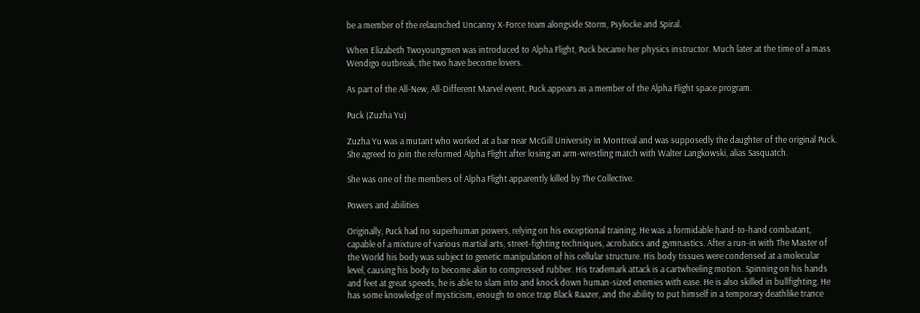be a member of the relaunched Uncanny X-Force team alongside Storm, Psylocke and Spiral.

When Elizabeth Twoyoungmen was introduced to Alpha Flight, Puck became her physics instructor. Much later at the time of a mass Wendigo outbreak, the two have become lovers.

As part of the All-New, All-Different Marvel event, Puck appears as a member of the Alpha Flight space program.

Puck (Zuzha Yu)

Zuzha Yu was a mutant who worked at a bar near McGill University in Montreal and was supposedly the daughter of the original Puck. She agreed to join the reformed Alpha Flight after losing an arm-wrestling match with Walter Langkowski, alias Sasquatch.

She was one of the members of Alpha Flight apparently killed by The Collective.

Powers and abilities

Originally, Puck had no superhuman powers, relying on his exceptional training. He was a formidable hand-to-hand combatant, capable of a mixture of various martial arts, street-fighting techniques, acrobatics and gymnastics. After a run-in with The Master of the World his body was subject to genetic manipulation of his cellular structure. His body tissues were condensed at a molecular level, causing his body to become akin to compressed rubber. His trademark attack is a cartwheeling motion. Spinning on his hands and feet at great speeds, he is able to slam into and knock down human-sized enemies with ease. He is also skilled in bullfighting. He has some knowledge of mysticism, enough to once trap Black Raazer, and the ability to put himself in a temporary deathlike trance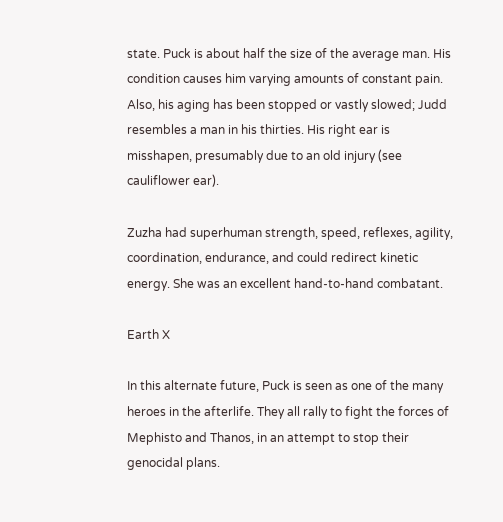state. Puck is about half the size of the average man. His condition causes him varying amounts of constant pain. Also, his aging has been stopped or vastly slowed; Judd resembles a man in his thirties. His right ear is misshapen, presumably due to an old injury (see cauliflower ear).

Zuzha had superhuman strength, speed, reflexes, agility, coordination, endurance, and could redirect kinetic energy. She was an excellent hand-to-hand combatant.

Earth X

In this alternate future, Puck is seen as one of the many heroes in the afterlife. They all rally to fight the forces of Mephisto and Thanos, in an attempt to stop their genocidal plans.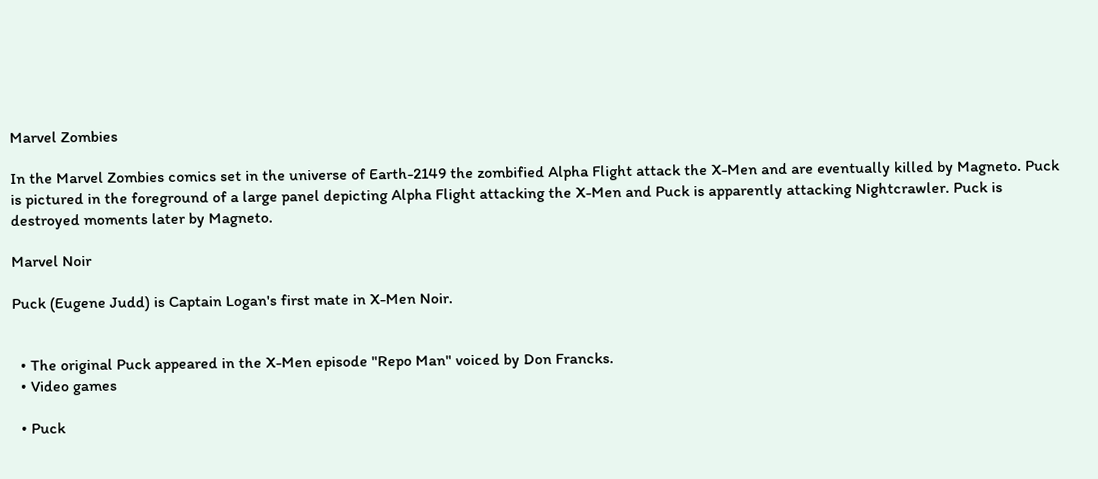Marvel Zombies

In the Marvel Zombies comics set in the universe of Earth-2149 the zombified Alpha Flight attack the X-Men and are eventually killed by Magneto. Puck is pictured in the foreground of a large panel depicting Alpha Flight attacking the X-Men and Puck is apparently attacking Nightcrawler. Puck is destroyed moments later by Magneto.

Marvel Noir

Puck (Eugene Judd) is Captain Logan's first mate in X-Men Noir.


  • The original Puck appeared in the X-Men episode "Repo Man" voiced by Don Francks.
  • Video games

  • Puck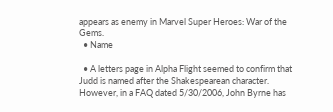appears as enemy in Marvel Super Heroes: War of the Gems.
  • Name

  • A letters page in Alpha Flight seemed to confirm that Judd is named after the Shakespearean character. However, in a FAQ dated 5/30/2006, John Byrne has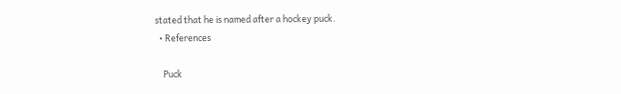stated that he is named after a hockey puck.
  • References

    Puck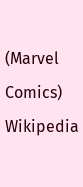(Marvel Comics) Wikipedia